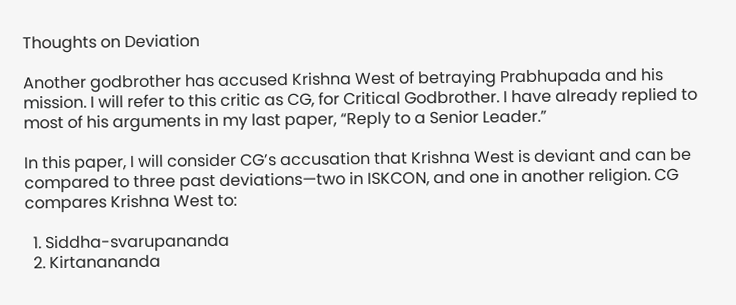Thoughts on Deviation

Another godbrother has accused Krishna West of betraying Prabhupada and his mission. I will refer to this critic as CG, for Critical Godbrother. I have already replied to most of his arguments in my last paper, “Reply to a Senior Leader.”

In this paper, I will consider CG’s accusation that Krishna West is deviant and can be compared to three past deviations—two in ISKCON, and one in another religion. CG compares Krishna West to:

  1. Siddha-svarupananda
  2. Kirtanananda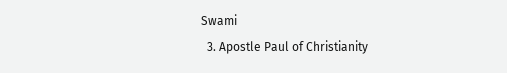Swami
  3. Apostle Paul of Christianity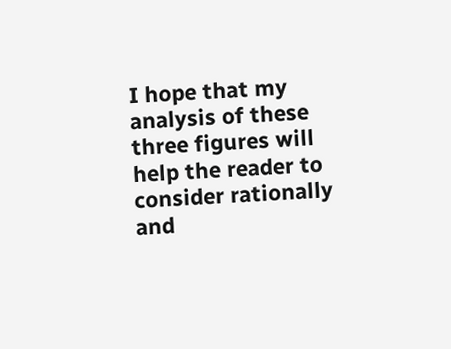I hope that my analysis of these three figures will help the reader to consider rationally and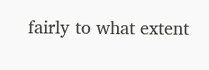fairly to what extent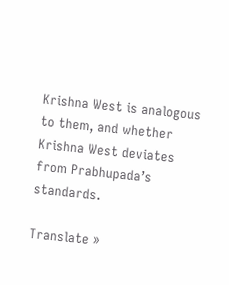Krishna West is analogous to them, and whether Krishna West deviates from Prabhupada’s standards.

Translate »